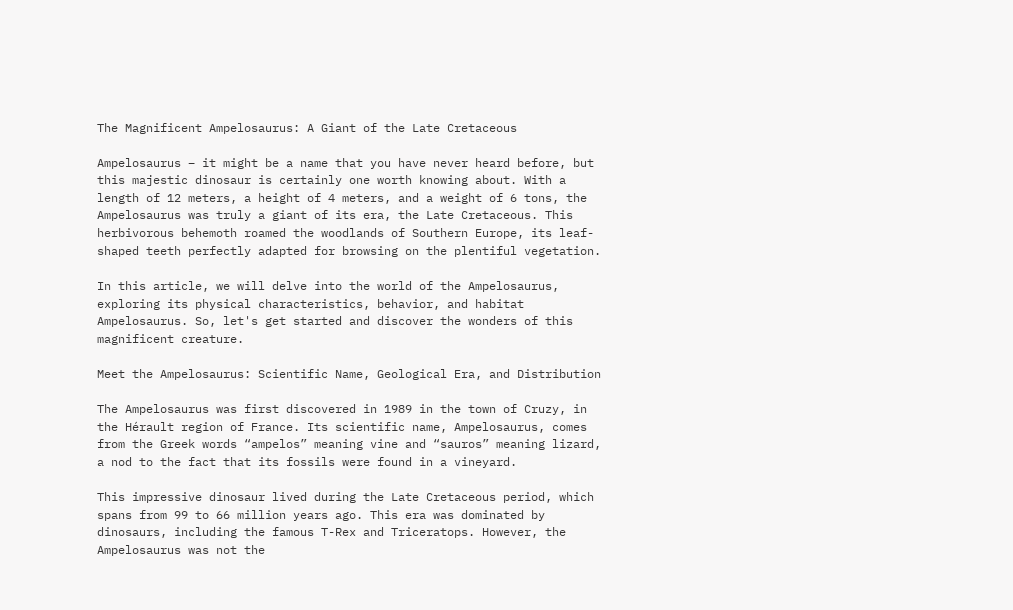The Magnificent Ampelosaurus: A Giant of the Late Cretaceous

Ampelosaurus – it might be a name that you have never heard before, but this majestic dinosaur is certainly one worth knowing about. With a length of 12 meters, a height of 4 meters, and a weight of 6 tons, the Ampelosaurus was truly a giant of its era, the Late Cretaceous. This herbivorous behemoth roamed the woodlands of Southern Europe, its leaf-shaped teeth perfectly adapted for browsing on the plentiful vegetation.

In this article, we will delve into the world of the Ampelosaurus, exploring its physical characteristics, behavior, and habitat Ampelosaurus. So, let's get started and discover the wonders of this magnificent creature.

Meet the Ampelosaurus: Scientific Name, Geological Era, and Distribution

The Ampelosaurus was first discovered in 1989 in the town of Cruzy, in the Hérault region of France. Its scientific name, Ampelosaurus, comes from the Greek words “ampelos” meaning vine and “sauros” meaning lizard, a nod to the fact that its fossils were found in a vineyard.

This impressive dinosaur lived during the Late Cretaceous period, which spans from 99 to 66 million years ago. This era was dominated by dinosaurs, including the famous T-Rex and Triceratops. However, the Ampelosaurus was not the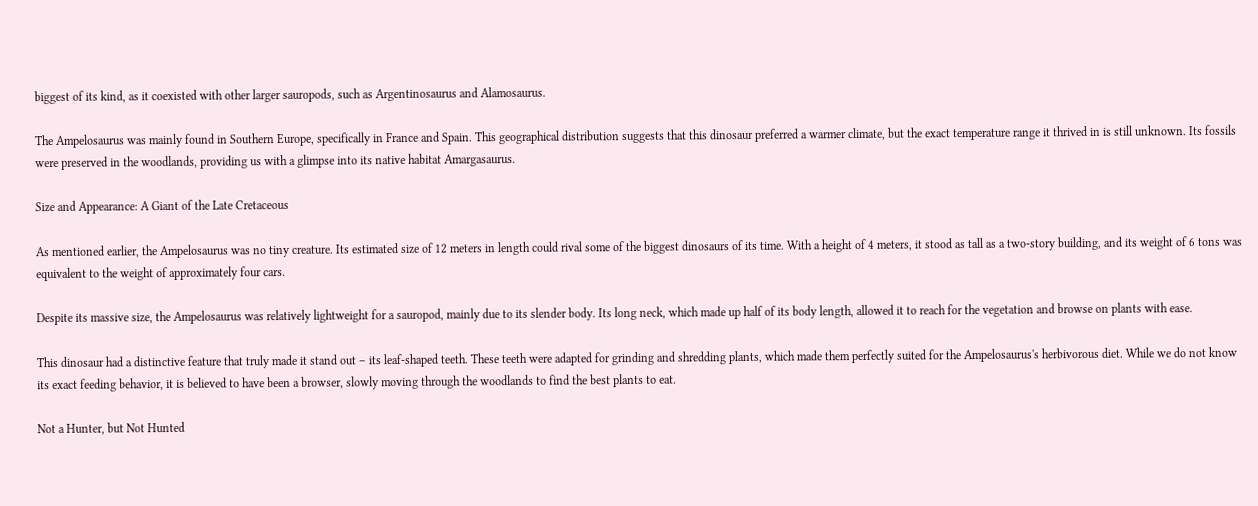biggest of its kind, as it coexisted with other larger sauropods, such as Argentinosaurus and Alamosaurus.

The Ampelosaurus was mainly found in Southern Europe, specifically in France and Spain. This geographical distribution suggests that this dinosaur preferred a warmer climate, but the exact temperature range it thrived in is still unknown. Its fossils were preserved in the woodlands, providing us with a glimpse into its native habitat Amargasaurus.

Size and Appearance: A Giant of the Late Cretaceous

As mentioned earlier, the Ampelosaurus was no tiny creature. Its estimated size of 12 meters in length could rival some of the biggest dinosaurs of its time. With a height of 4 meters, it stood as tall as a two-story building, and its weight of 6 tons was equivalent to the weight of approximately four cars.

Despite its massive size, the Ampelosaurus was relatively lightweight for a sauropod, mainly due to its slender body. Its long neck, which made up half of its body length, allowed it to reach for the vegetation and browse on plants with ease.

This dinosaur had a distinctive feature that truly made it stand out – its leaf-shaped teeth. These teeth were adapted for grinding and shredding plants, which made them perfectly suited for the Ampelosaurus's herbivorous diet. While we do not know its exact feeding behavior, it is believed to have been a browser, slowly moving through the woodlands to find the best plants to eat.

Not a Hunter, but Not Hunted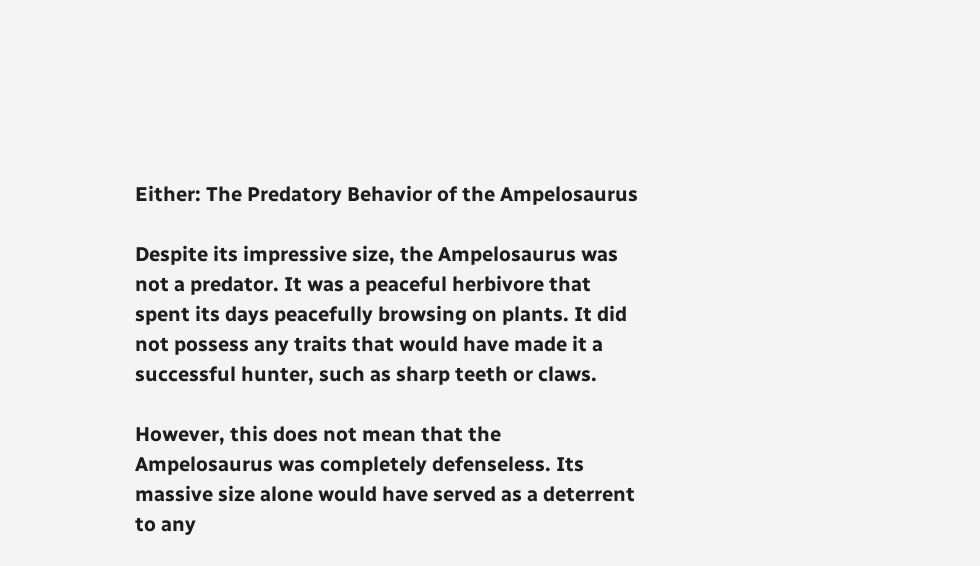Either: The Predatory Behavior of the Ampelosaurus

Despite its impressive size, the Ampelosaurus was not a predator. It was a peaceful herbivore that spent its days peacefully browsing on plants. It did not possess any traits that would have made it a successful hunter, such as sharp teeth or claws.

However, this does not mean that the Ampelosaurus was completely defenseless. Its massive size alone would have served as a deterrent to any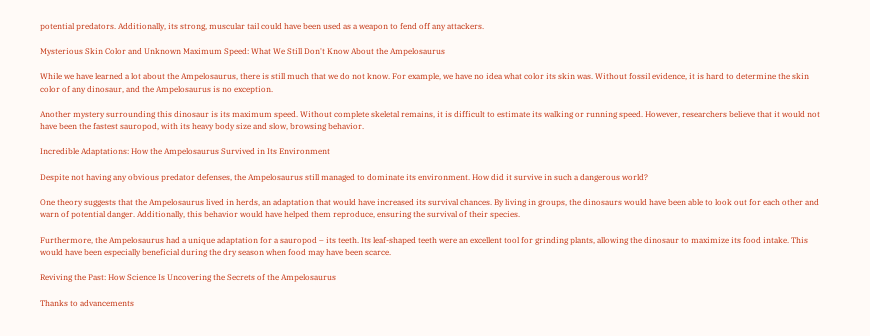potential predators. Additionally, its strong, muscular tail could have been used as a weapon to fend off any attackers.

Mysterious Skin Color and Unknown Maximum Speed: What We Still Don't Know About the Ampelosaurus

While we have learned a lot about the Ampelosaurus, there is still much that we do not know. For example, we have no idea what color its skin was. Without fossil evidence, it is hard to determine the skin color of any dinosaur, and the Ampelosaurus is no exception.

Another mystery surrounding this dinosaur is its maximum speed. Without complete skeletal remains, it is difficult to estimate its walking or running speed. However, researchers believe that it would not have been the fastest sauropod, with its heavy body size and slow, browsing behavior.

Incredible Adaptations: How the Ampelosaurus Survived in Its Environment

Despite not having any obvious predator defenses, the Ampelosaurus still managed to dominate its environment. How did it survive in such a dangerous world?

One theory suggests that the Ampelosaurus lived in herds, an adaptation that would have increased its survival chances. By living in groups, the dinosaurs would have been able to look out for each other and warn of potential danger. Additionally, this behavior would have helped them reproduce, ensuring the survival of their species.

Furthermore, the Ampelosaurus had a unique adaptation for a sauropod – its teeth. Its leaf-shaped teeth were an excellent tool for grinding plants, allowing the dinosaur to maximize its food intake. This would have been especially beneficial during the dry season when food may have been scarce.

Reviving the Past: How Science Is Uncovering the Secrets of the Ampelosaurus

Thanks to advancements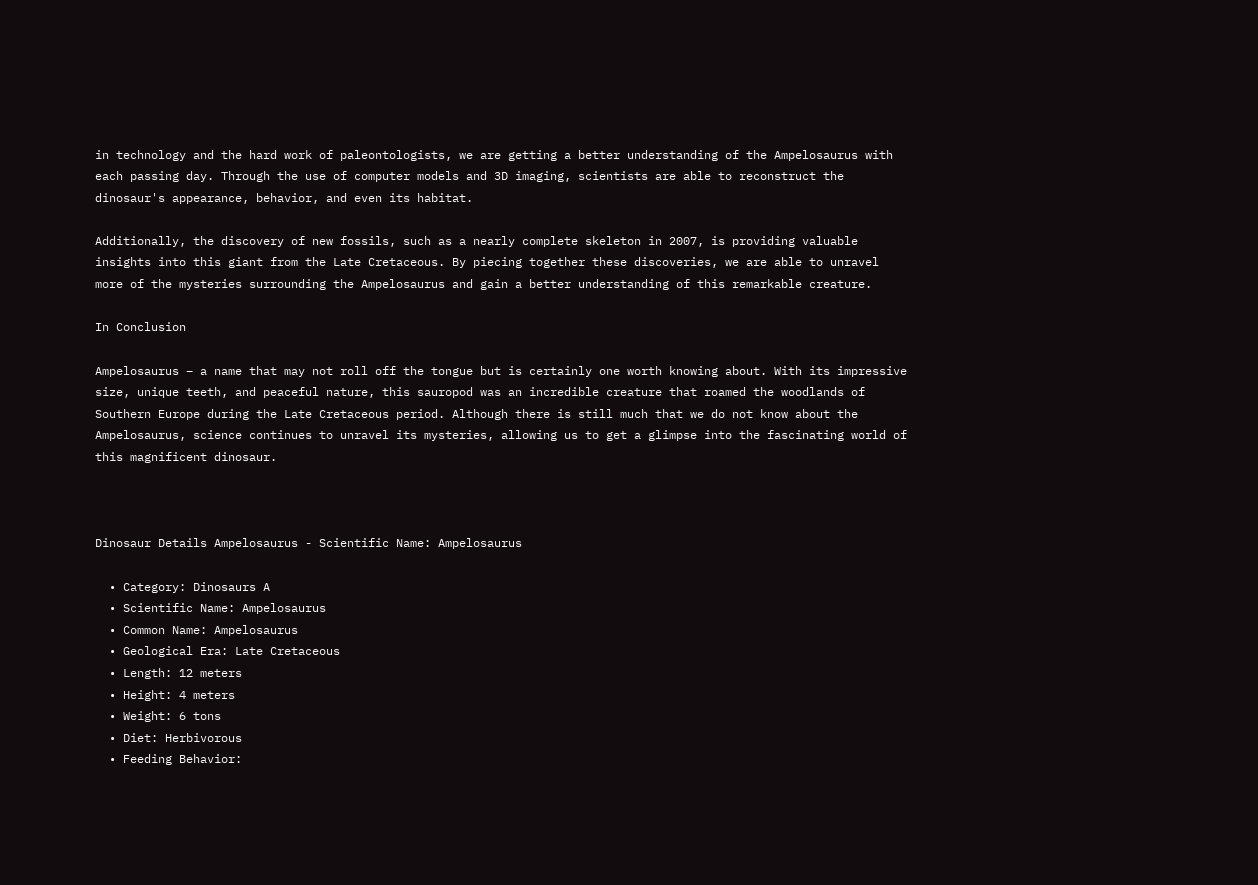in technology and the hard work of paleontologists, we are getting a better understanding of the Ampelosaurus with each passing day. Through the use of computer models and 3D imaging, scientists are able to reconstruct the dinosaur's appearance, behavior, and even its habitat.

Additionally, the discovery of new fossils, such as a nearly complete skeleton in 2007, is providing valuable insights into this giant from the Late Cretaceous. By piecing together these discoveries, we are able to unravel more of the mysteries surrounding the Ampelosaurus and gain a better understanding of this remarkable creature.

In Conclusion

Ampelosaurus – a name that may not roll off the tongue but is certainly one worth knowing about. With its impressive size, unique teeth, and peaceful nature, this sauropod was an incredible creature that roamed the woodlands of Southern Europe during the Late Cretaceous period. Although there is still much that we do not know about the Ampelosaurus, science continues to unravel its mysteries, allowing us to get a glimpse into the fascinating world of this magnificent dinosaur.



Dinosaur Details Ampelosaurus - Scientific Name: Ampelosaurus

  • Category: Dinosaurs A
  • Scientific Name: Ampelosaurus
  • Common Name: Ampelosaurus
  • Geological Era: Late Cretaceous
  • Length: 12 meters
  • Height: 4 meters
  • Weight: 6 tons
  • Diet: Herbivorous
  • Feeding Behavior: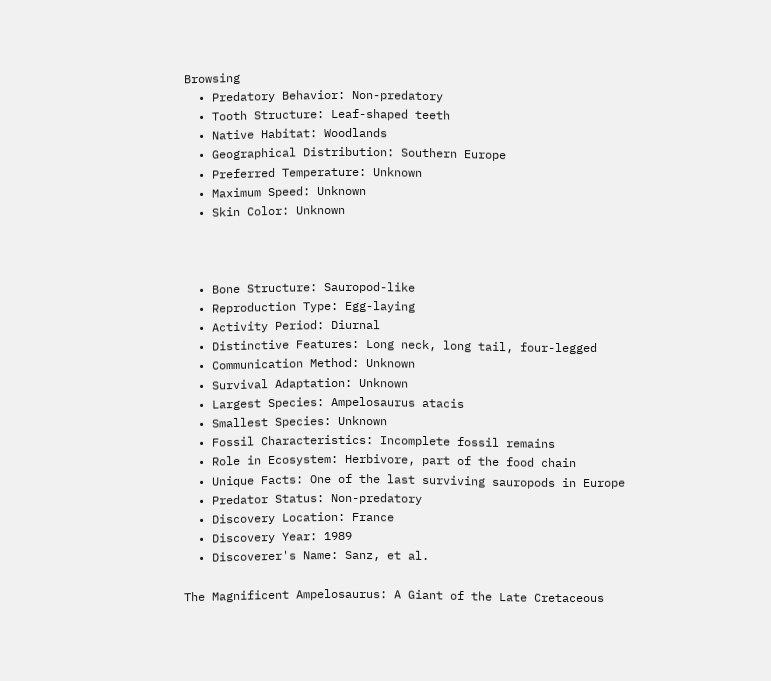Browsing
  • Predatory Behavior: Non-predatory
  • Tooth Structure: Leaf-shaped teeth
  • Native Habitat: Woodlands
  • Geographical Distribution: Southern Europe
  • Preferred Temperature: Unknown
  • Maximum Speed: Unknown
  • Skin Color: Unknown



  • Bone Structure: Sauropod-like
  • Reproduction Type: Egg-laying
  • Activity Period: Diurnal
  • Distinctive Features: Long neck, long tail, four-legged
  • Communication Method: Unknown
  • Survival Adaptation: Unknown
  • Largest Species: Ampelosaurus atacis
  • Smallest Species: Unknown
  • Fossil Characteristics: Incomplete fossil remains
  • Role in Ecosystem: Herbivore, part of the food chain
  • Unique Facts: One of the last surviving sauropods in Europe
  • Predator Status: Non-predatory
  • Discovery Location: France
  • Discovery Year: 1989
  • Discoverer's Name: Sanz, et al.

The Magnificent Ampelosaurus: A Giant of the Late Cretaceous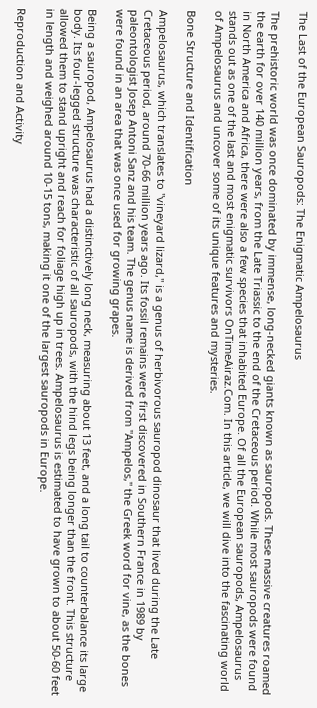The Last of the European Sauropods: The Enigmatic Ampelosaurus

The prehistoric world was once dominated by immense, long-necked giants known as sauropods. These massive creatures roamed the earth for over 140 million years, from the Late Triassic to the end of the Cretaceous period. While most sauropods were found in North America and Africa, there were also a few species that inhabited Europe. Of all the European sauropods, Ampelosaurus stands out as one of the last and most enigmatic survivors OnTimeAiraz.Com. In this article, we will dive into the fascinating world of Ampelosaurus and uncover some of its unique features and mysteries.

Bone Structure and Identification

Ampelosaurus, which translates to "vineyard lizard," is a genus of herbivorous sauropod dinosaur that lived during the Late Cretaceous period, around 70-66 million years ago. Its fossil remains were first discovered in Southern France in 1989 by paleontologist Josep Antoni Sanz and his team. The genus name is derived from "Ampelos," the Greek word for vine, as the bones were found in an area that was once used for growing grapes.

Being a sauropod, Ampelosaurus had a distinctively long neck, measuring about 13 feet, and a long tail to counterbalance its large body. Its four-legged structure was characteristic of all sauropods, with the hind legs being longer than the front. This structure allowed them to stand upright and reach for foliage high up in trees. Ampelosaurus is estimated to have grown to about 50-60 feet in length and weighed around 10-15 tons, making it one of the largest sauropods in Europe.

Reproduction and Activity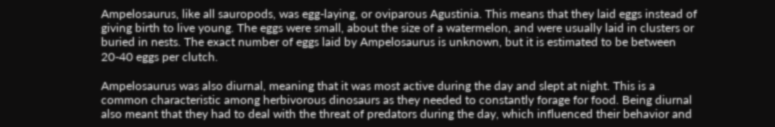Ampelosaurus, like all sauropods, was egg-laying, or oviparous Agustinia. This means that they laid eggs instead of giving birth to live young. The eggs were small, about the size of a watermelon, and were usually laid in clusters or buried in nests. The exact number of eggs laid by Ampelosaurus is unknown, but it is estimated to be between 20-40 eggs per clutch.

Ampelosaurus was also diurnal, meaning that it was most active during the day and slept at night. This is a common characteristic among herbivorous dinosaurs as they needed to constantly forage for food. Being diurnal also meant that they had to deal with the threat of predators during the day, which influenced their behavior and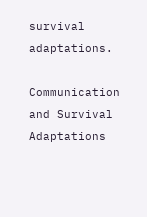survival adaptations.

Communication and Survival Adaptations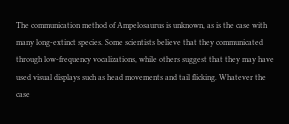The communication method of Ampelosaurus is unknown, as is the case with many long-extinct species. Some scientists believe that they communicated through low-frequency vocalizations, while others suggest that they may have used visual displays such as head movements and tail flicking. Whatever the case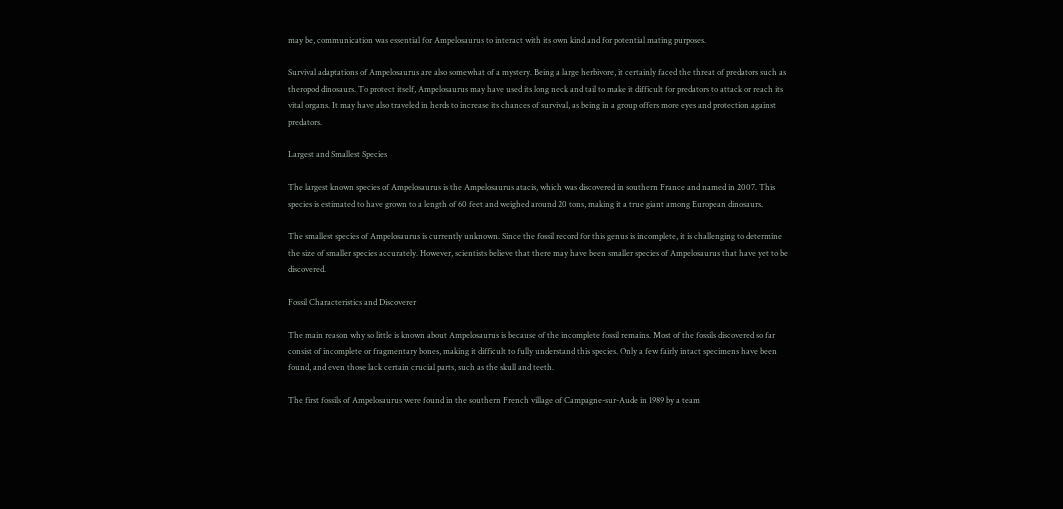may be, communication was essential for Ampelosaurus to interact with its own kind and for potential mating purposes.

Survival adaptations of Ampelosaurus are also somewhat of a mystery. Being a large herbivore, it certainly faced the threat of predators such as theropod dinosaurs. To protect itself, Ampelosaurus may have used its long neck and tail to make it difficult for predators to attack or reach its vital organs. It may have also traveled in herds to increase its chances of survival, as being in a group offers more eyes and protection against predators.

Largest and Smallest Species

The largest known species of Ampelosaurus is the Ampelosaurus atacis, which was discovered in southern France and named in 2007. This species is estimated to have grown to a length of 60 feet and weighed around 20 tons, making it a true giant among European dinosaurs.

The smallest species of Ampelosaurus is currently unknown. Since the fossil record for this genus is incomplete, it is challenging to determine the size of smaller species accurately. However, scientists believe that there may have been smaller species of Ampelosaurus that have yet to be discovered.

Fossil Characteristics and Discoverer

The main reason why so little is known about Ampelosaurus is because of the incomplete fossil remains. Most of the fossils discovered so far consist of incomplete or fragmentary bones, making it difficult to fully understand this species. Only a few fairly intact specimens have been found, and even those lack certain crucial parts, such as the skull and teeth.

The first fossils of Ampelosaurus were found in the southern French village of Campagne-sur-Aude in 1989 by a team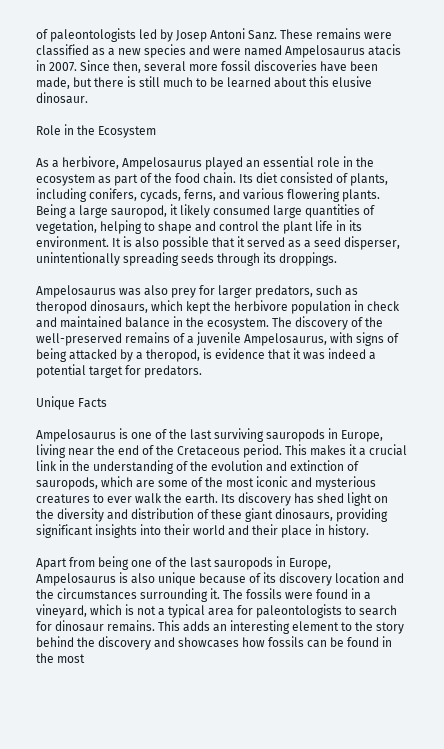of paleontologists led by Josep Antoni Sanz. These remains were classified as a new species and were named Ampelosaurus atacis in 2007. Since then, several more fossil discoveries have been made, but there is still much to be learned about this elusive dinosaur.

Role in the Ecosystem

As a herbivore, Ampelosaurus played an essential role in the ecosystem as part of the food chain. Its diet consisted of plants, including conifers, cycads, ferns, and various flowering plants. Being a large sauropod, it likely consumed large quantities of vegetation, helping to shape and control the plant life in its environment. It is also possible that it served as a seed disperser, unintentionally spreading seeds through its droppings.

Ampelosaurus was also prey for larger predators, such as theropod dinosaurs, which kept the herbivore population in check and maintained balance in the ecosystem. The discovery of the well-preserved remains of a juvenile Ampelosaurus, with signs of being attacked by a theropod, is evidence that it was indeed a potential target for predators.

Unique Facts

Ampelosaurus is one of the last surviving sauropods in Europe, living near the end of the Cretaceous period. This makes it a crucial link in the understanding of the evolution and extinction of sauropods, which are some of the most iconic and mysterious creatures to ever walk the earth. Its discovery has shed light on the diversity and distribution of these giant dinosaurs, providing significant insights into their world and their place in history.

Apart from being one of the last sauropods in Europe, Ampelosaurus is also unique because of its discovery location and the circumstances surrounding it. The fossils were found in a vineyard, which is not a typical area for paleontologists to search for dinosaur remains. This adds an interesting element to the story behind the discovery and showcases how fossils can be found in the most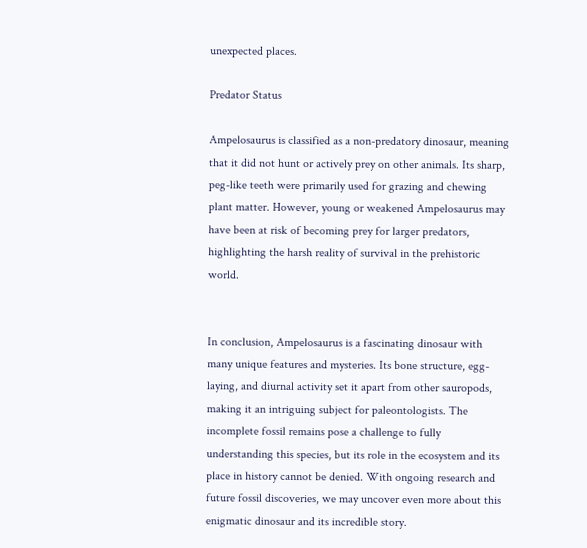unexpected places.

Predator Status

Ampelosaurus is classified as a non-predatory dinosaur, meaning that it did not hunt or actively prey on other animals. Its sharp, peg-like teeth were primarily used for grazing and chewing plant matter. However, young or weakened Ampelosaurus may have been at risk of becoming prey for larger predators, highlighting the harsh reality of survival in the prehistoric world.


In conclusion, Ampelosaurus is a fascinating dinosaur with many unique features and mysteries. Its bone structure, egg-laying, and diurnal activity set it apart from other sauropods, making it an intriguing subject for paleontologists. The incomplete fossil remains pose a challenge to fully understanding this species, but its role in the ecosystem and its place in history cannot be denied. With ongoing research and future fossil discoveries, we may uncover even more about this enigmatic dinosaur and its incredible story.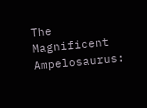The Magnificent Ampelosaurus: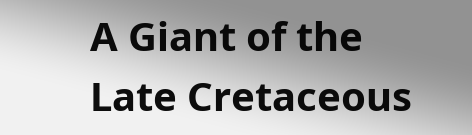A Giant of the Late Cretaceous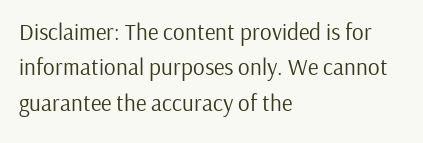Disclaimer: The content provided is for informational purposes only. We cannot guarantee the accuracy of the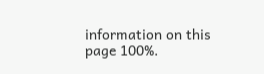information on this page 100%.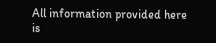All information provided here is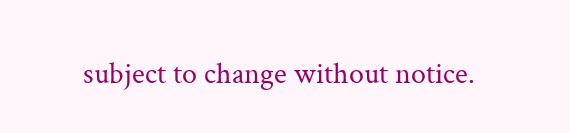subject to change without notice.